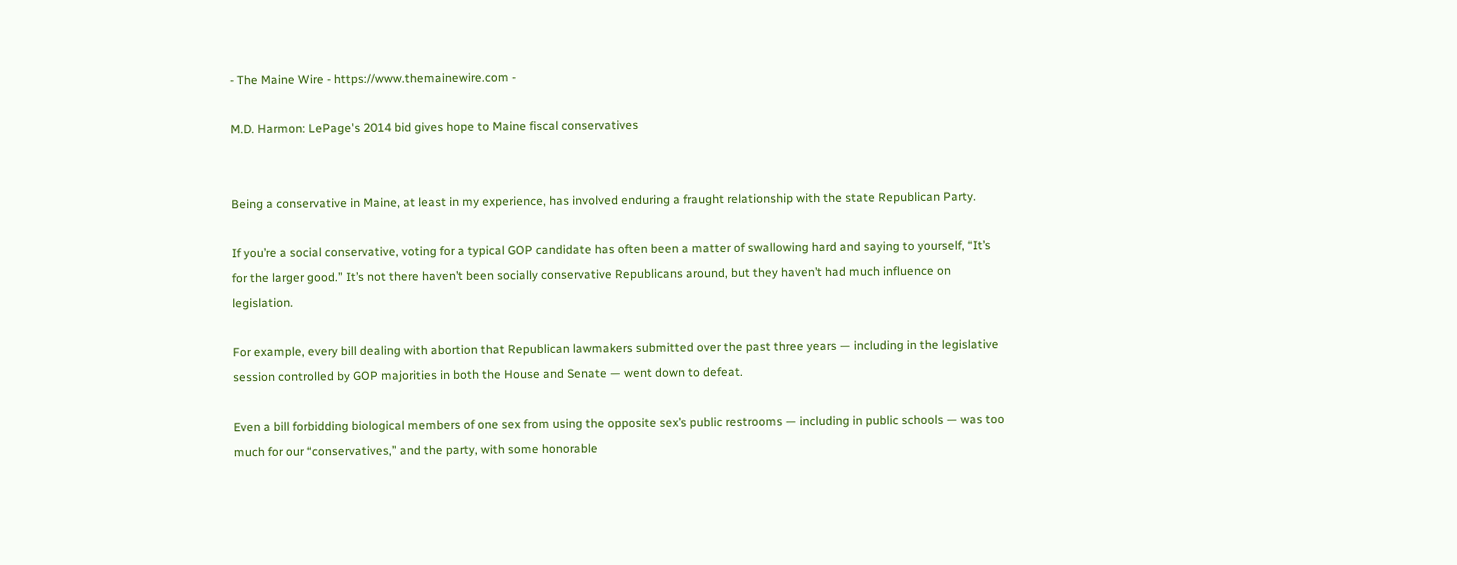- The Maine Wire - https://www.themainewire.com -

M.D. Harmon: LePage's 2014 bid gives hope to Maine fiscal conservatives


Being a conservative in Maine, at least in my experience, has involved enduring a fraught relationship with the state Republican Party.

If you’re a social conservative, voting for a typical GOP candidate has often been a matter of swallowing hard and saying to yourself, “It’s for the larger good.” It’s not there haven’t been socially conservative Republicans around, but they haven’t had much influence on legislation.

For example, every bill dealing with abortion that Republican lawmakers submitted over the past three years — including in the legislative session controlled by GOP majorities in both the House and Senate — went down to defeat.

Even a bill forbidding biological members of one sex from using the opposite sex’s public restrooms — including in public schools — was too much for our “conservatives,” and the party, with some honorable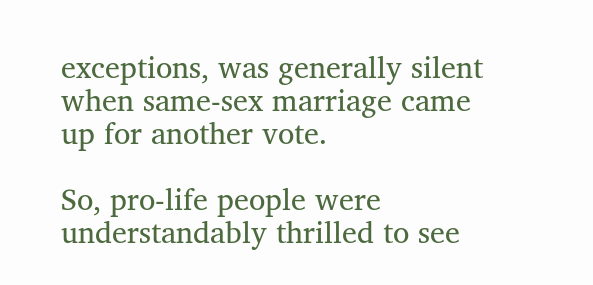exceptions, was generally silent when same-sex marriage came up for another vote.

So, pro-life people were understandably thrilled to see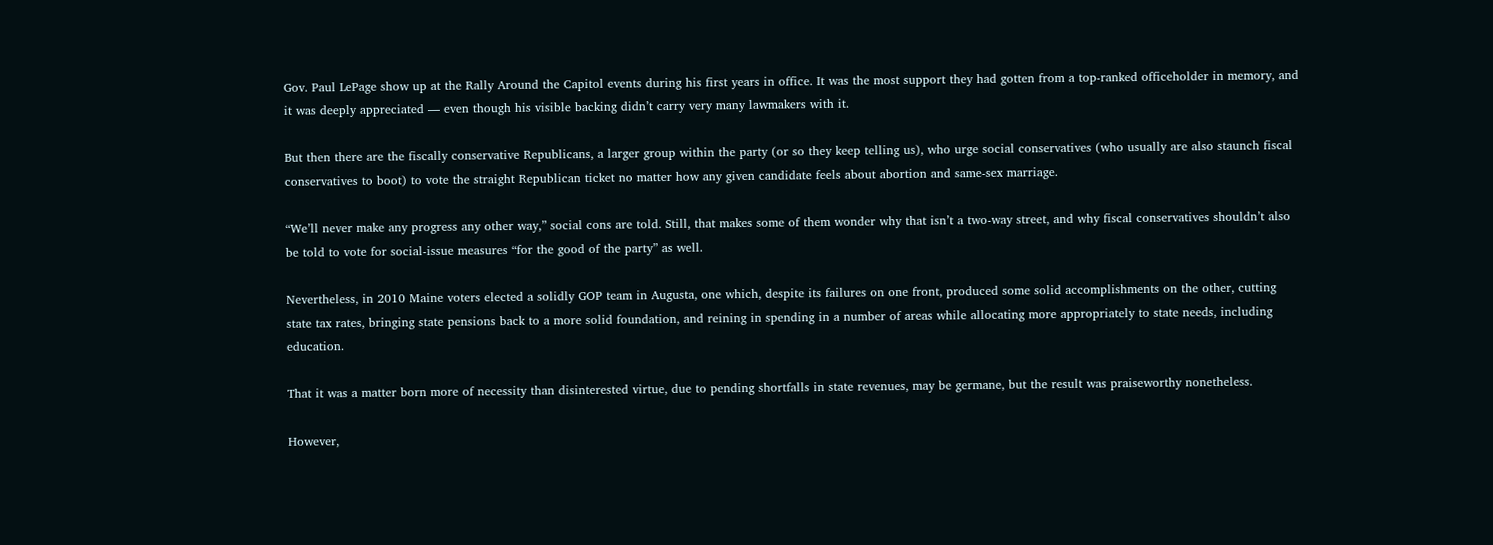Gov. Paul LePage show up at the Rally Around the Capitol events during his first years in office. It was the most support they had gotten from a top-ranked officeholder in memory, and it was deeply appreciated — even though his visible backing didn’t carry very many lawmakers with it.

But then there are the fiscally conservative Republicans, a larger group within the party (or so they keep telling us), who urge social conservatives (who usually are also staunch fiscal conservatives to boot) to vote the straight Republican ticket no matter how any given candidate feels about abortion and same-sex marriage.

“We’ll never make any progress any other way,” social cons are told. Still, that makes some of them wonder why that isn’t a two-way street, and why fiscal conservatives shouldn’t also be told to vote for social-issue measures “for the good of the party” as well.

Nevertheless, in 2010 Maine voters elected a solidly GOP team in Augusta, one which, despite its failures on one front, produced some solid accomplishments on the other, cutting state tax rates, bringing state pensions back to a more solid foundation, and reining in spending in a number of areas while allocating more appropriately to state needs, including education.

That it was a matter born more of necessity than disinterested virtue, due to pending shortfalls in state revenues, may be germane, but the result was praiseworthy nonetheless.

However,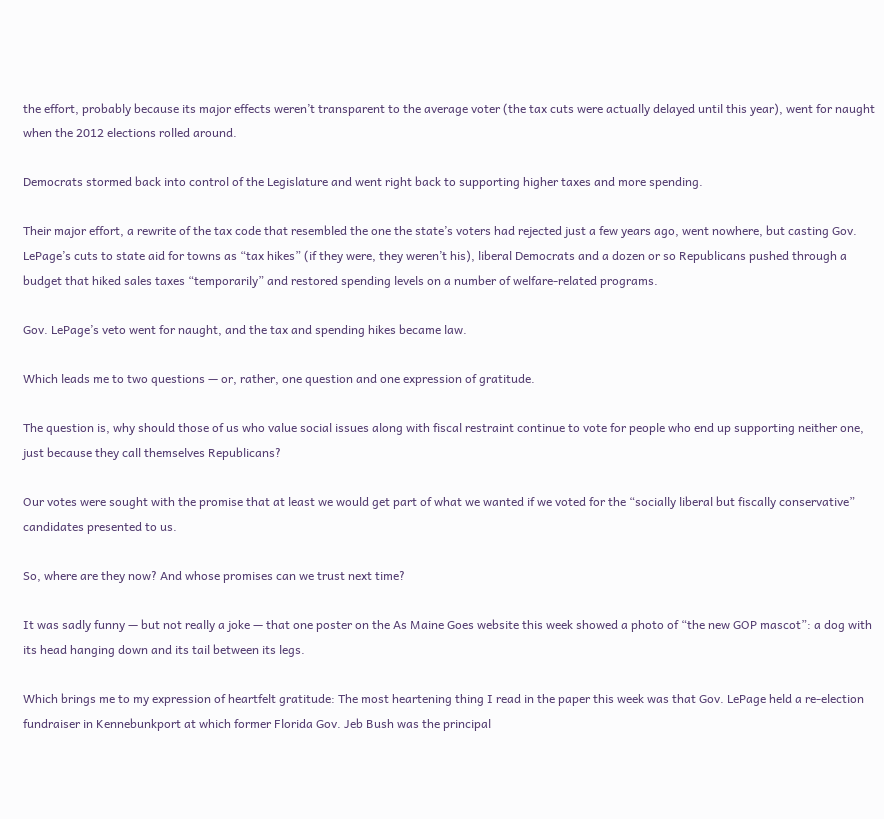the effort, probably because its major effects weren’t transparent to the average voter (the tax cuts were actually delayed until this year), went for naught when the 2012 elections rolled around.

Democrats stormed back into control of the Legislature and went right back to supporting higher taxes and more spending.

Their major effort, a rewrite of the tax code that resembled the one the state’s voters had rejected just a few years ago, went nowhere, but casting Gov. LePage’s cuts to state aid for towns as “tax hikes” (if they were, they weren’t his), liberal Democrats and a dozen or so Republicans pushed through a budget that hiked sales taxes “temporarily” and restored spending levels on a number of welfare-related programs.

Gov. LePage’s veto went for naught, and the tax and spending hikes became law.

Which leads me to two questions — or, rather, one question and one expression of gratitude.

The question is, why should those of us who value social issues along with fiscal restraint continue to vote for people who end up supporting neither one, just because they call themselves Republicans?

Our votes were sought with the promise that at least we would get part of what we wanted if we voted for the “socially liberal but fiscally conservative” candidates presented to us.

So, where are they now? And whose promises can we trust next time?

It was sadly funny — but not really a joke — that one poster on the As Maine Goes website this week showed a photo of “the new GOP mascot”: a dog with its head hanging down and its tail between its legs.

Which brings me to my expression of heartfelt gratitude: The most heartening thing I read in the paper this week was that Gov. LePage held a re-election fundraiser in Kennebunkport at which former Florida Gov. Jeb Bush was the principal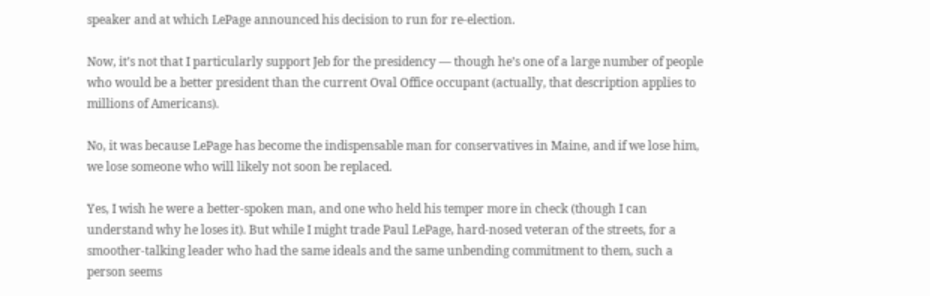speaker and at which LePage announced his decision to run for re-election.

Now, it’s not that I particularly support Jeb for the presidency — though he’s one of a large number of people who would be a better president than the current Oval Office occupant (actually, that description applies to millions of Americans).

No, it was because LePage has become the indispensable man for conservatives in Maine, and if we lose him, we lose someone who will likely not soon be replaced.

Yes, I wish he were a better-spoken man, and one who held his temper more in check (though I can understand why he loses it). But while I might trade Paul LePage, hard-nosed veteran of the streets, for a smoother-talking leader who had the same ideals and the same unbending commitment to them, such a person seems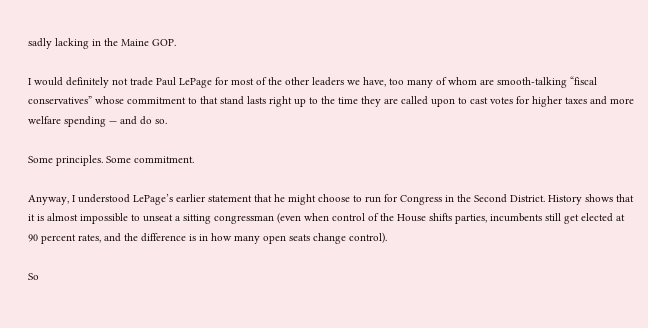sadly lacking in the Maine GOP.

I would definitely not trade Paul LePage for most of the other leaders we have, too many of whom are smooth-talking “fiscal conservatives” whose commitment to that stand lasts right up to the time they are called upon to cast votes for higher taxes and more welfare spending — and do so.

Some principles. Some commitment.

Anyway, I understood LePage’s earlier statement that he might choose to run for Congress in the Second District. History shows that it is almost impossible to unseat a sitting congressman (even when control of the House shifts parties, incumbents still get elected at 90 percent rates, and the difference is in how many open seats change control).

So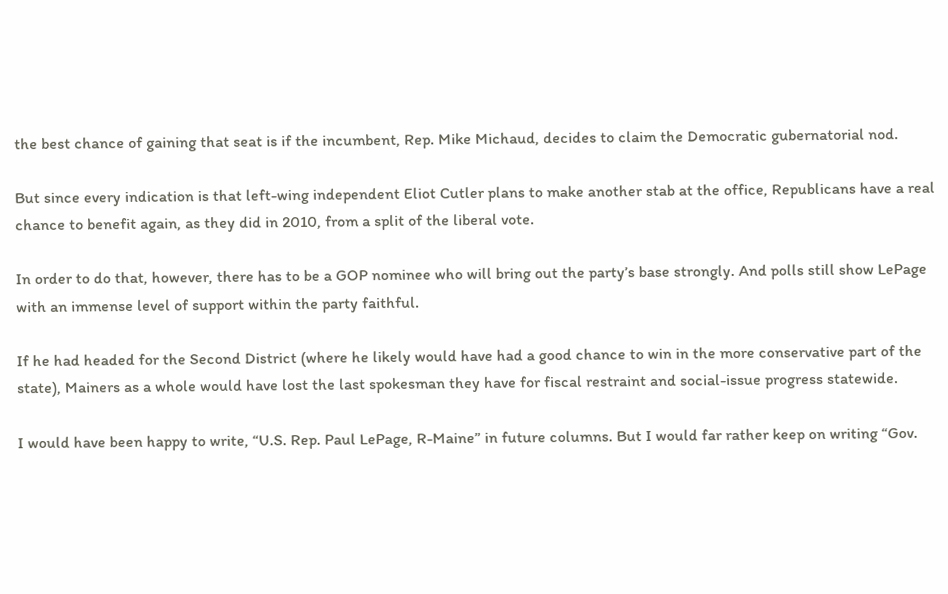the best chance of gaining that seat is if the incumbent, Rep. Mike Michaud, decides to claim the Democratic gubernatorial nod.

But since every indication is that left-wing independent Eliot Cutler plans to make another stab at the office, Republicans have a real chance to benefit again, as they did in 2010, from a split of the liberal vote.

In order to do that, however, there has to be a GOP nominee who will bring out the party’s base strongly. And polls still show LePage with an immense level of support within the party faithful.

If he had headed for the Second District (where he likely would have had a good chance to win in the more conservative part of the state), Mainers as a whole would have lost the last spokesman they have for fiscal restraint and social-issue progress statewide.

I would have been happy to write, “U.S. Rep. Paul LePage, R-Maine” in future columns. But I would far rather keep on writing “Gov.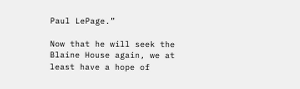Paul LePage.”

Now that he will seek the Blaine House again, we at least have a hope of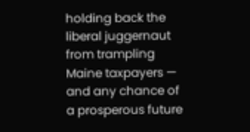holding back the liberal juggernaut from trampling Maine taxpayers — and any chance of a prosperous future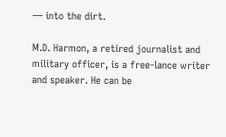— into the dirt.

M.D. Harmon, a retired journalist and military officer, is a free-lance writer and speaker. He can be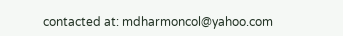contacted at: mdharmoncol@yahoo.com